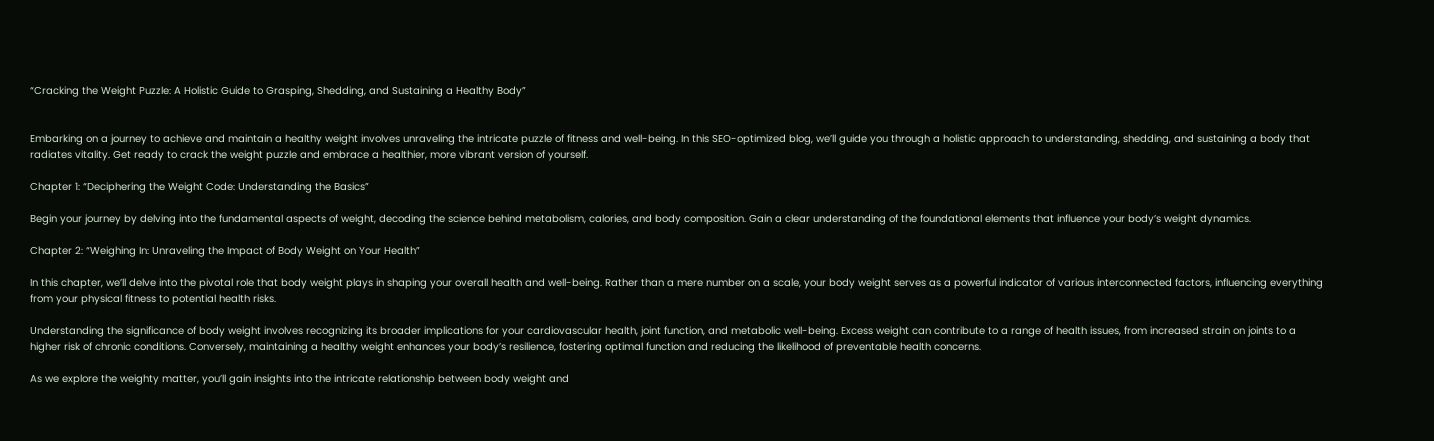“Cracking the Weight Puzzle: A Holistic Guide to Grasping, Shedding, and Sustaining a Healthy Body”


Embarking on a journey to achieve and maintain a healthy weight involves unraveling the intricate puzzle of fitness and well-being. In this SEO-optimized blog, we’ll guide you through a holistic approach to understanding, shedding, and sustaining a body that radiates vitality. Get ready to crack the weight puzzle and embrace a healthier, more vibrant version of yourself.

Chapter 1: “Deciphering the Weight Code: Understanding the Basics”

Begin your journey by delving into the fundamental aspects of weight, decoding the science behind metabolism, calories, and body composition. Gain a clear understanding of the foundational elements that influence your body’s weight dynamics.

Chapter 2: “Weighing In: Unraveling the Impact of Body Weight on Your Health”

In this chapter, we’ll delve into the pivotal role that body weight plays in shaping your overall health and well-being. Rather than a mere number on a scale, your body weight serves as a powerful indicator of various interconnected factors, influencing everything from your physical fitness to potential health risks.

Understanding the significance of body weight involves recognizing its broader implications for your cardiovascular health, joint function, and metabolic well-being. Excess weight can contribute to a range of health issues, from increased strain on joints to a higher risk of chronic conditions. Conversely, maintaining a healthy weight enhances your body’s resilience, fostering optimal function and reducing the likelihood of preventable health concerns.

As we explore the weighty matter, you’ll gain insights into the intricate relationship between body weight and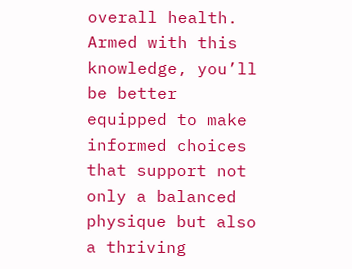overall health. Armed with this knowledge, you’ll be better equipped to make informed choices that support not only a balanced physique but also a thriving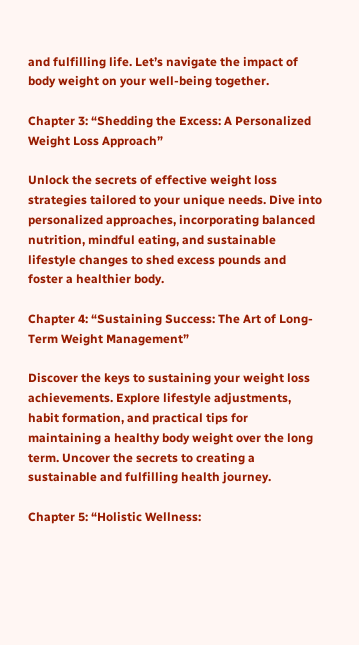and fulfilling life. Let’s navigate the impact of body weight on your well-being together.

Chapter 3: “Shedding the Excess: A Personalized Weight Loss Approach”

Unlock the secrets of effective weight loss strategies tailored to your unique needs. Dive into personalized approaches, incorporating balanced nutrition, mindful eating, and sustainable lifestyle changes to shed excess pounds and foster a healthier body.

Chapter 4: “Sustaining Success: The Art of Long-Term Weight Management”

Discover the keys to sustaining your weight loss achievements. Explore lifestyle adjustments, habit formation, and practical tips for maintaining a healthy body weight over the long term. Uncover the secrets to creating a sustainable and fulfilling health journey.

Chapter 5: “Holistic Wellness: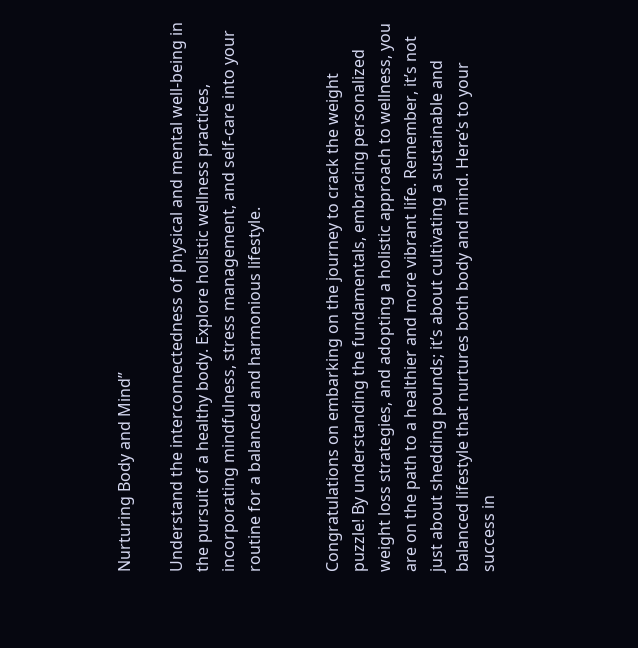Nurturing Body and Mind”

Understand the interconnectedness of physical and mental well-being in the pursuit of a healthy body. Explore holistic wellness practices, incorporating mindfulness, stress management, and self-care into your routine for a balanced and harmonious lifestyle.


Congratulations on embarking on the journey to crack the weight puzzle! By understanding the fundamentals, embracing personalized weight loss strategies, and adopting a holistic approach to wellness, you are on the path to a healthier and more vibrant life. Remember, it’s not just about shedding pounds; it’s about cultivating a sustainable and balanced lifestyle that nurtures both body and mind. Here’s to your success in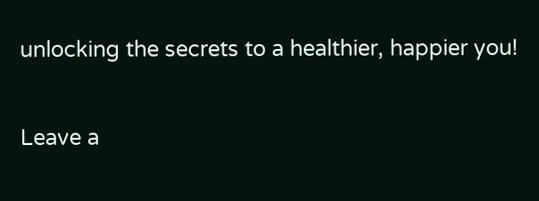unlocking the secrets to a healthier, happier you!

Leave a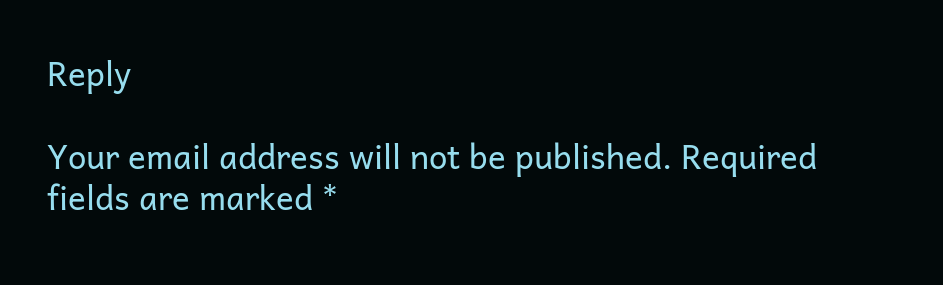Reply

Your email address will not be published. Required fields are marked *